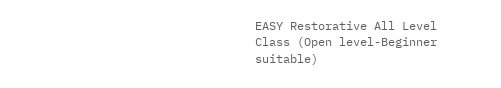EASY Restorative All Level Class (Open level-Beginner suitable)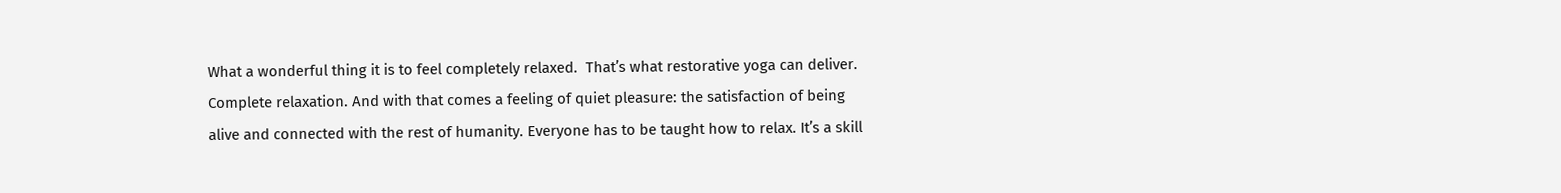What a wonderful thing it is to feel completely relaxed.  That’s what restorative yoga can deliver. Complete relaxation. And with that comes a feeling of quiet pleasure: the satisfaction of being alive and connected with the rest of humanity. Everyone has to be taught how to relax. It’s a skill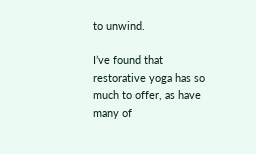to unwind.

I’ve found that restorative yoga has so much to offer, as have many of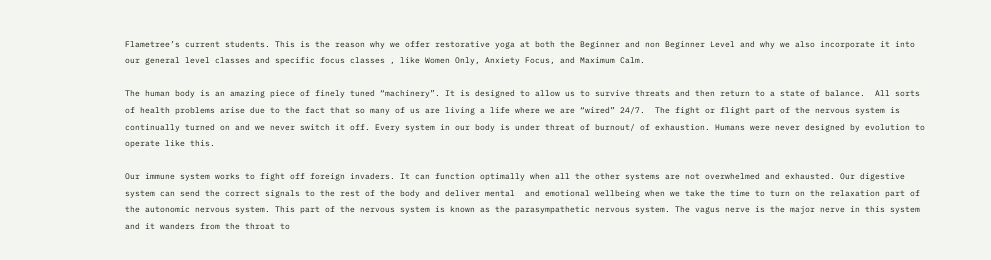Flametree’s current students. This is the reason why we offer restorative yoga at both the Beginner and non Beginner Level and why we also incorporate it into our general level classes and specific focus classes , like Women Only, Anxiety Focus, and Maximum Calm.

The human body is an amazing piece of finely tuned “machinery”. It is designed to allow us to survive threats and then return to a state of balance.  All sorts of health problems arise due to the fact that so many of us are living a life where we are “wired” 24/7.  The fight or flight part of the nervous system is continually turned on and we never switch it off. Every system in our body is under threat of burnout/ of exhaustion. Humans were never designed by evolution to operate like this.

Our immune system works to fight off foreign invaders. It can function optimally when all the other systems are not overwhelmed and exhausted. Our digestive system can send the correct signals to the rest of the body and deliver mental  and emotional wellbeing when we take the time to turn on the relaxation part of the autonomic nervous system. This part of the nervous system is known as the parasympathetic nervous system. The vagus nerve is the major nerve in this system and it wanders from the throat to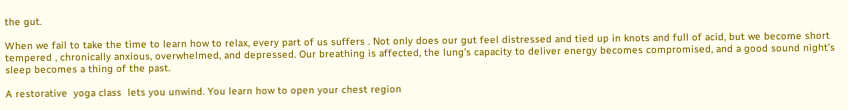the gut.

When we fail to take the time to learn how to relax, every part of us suffers . Not only does our gut feel distressed and tied up in knots and full of acid, but we become short tempered , chronically anxious, overwhelmed, and depressed. Our breathing is affected, the lung’s capacity to deliver energy becomes compromised, and a good sound night’s sleep becomes a thing of the past.

A restorative  yoga class  lets you unwind. You learn how to open your chest region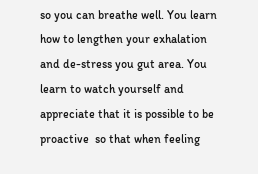so you can breathe well. You learn how to lengthen your exhalation and de-stress you gut area. You learn to watch yourself and appreciate that it is possible to be proactive  so that when feeling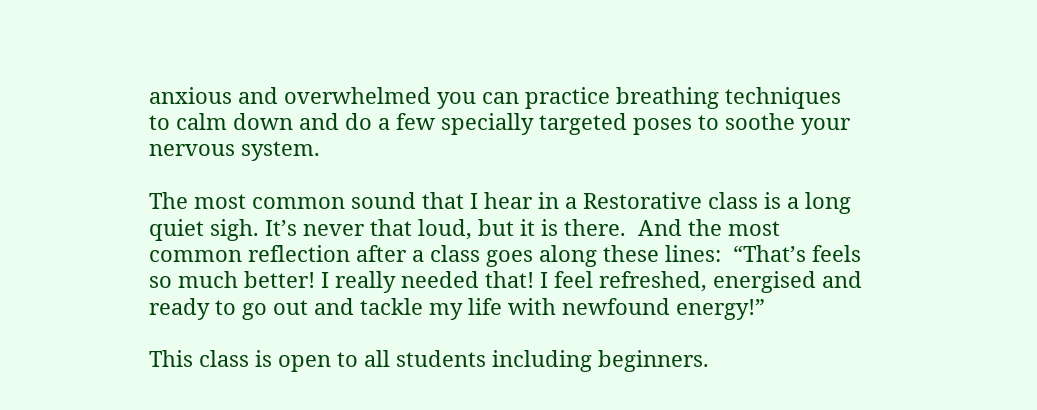anxious and overwhelmed you can practice breathing techniques to calm down and do a few specially targeted poses to soothe your nervous system.

The most common sound that I hear in a Restorative class is a long quiet sigh. It’s never that loud, but it is there.  And the most common reflection after a class goes along these lines:  “That’s feels so much better! I really needed that! I feel refreshed, energised and ready to go out and tackle my life with newfound energy!”

This class is open to all students including beginners.